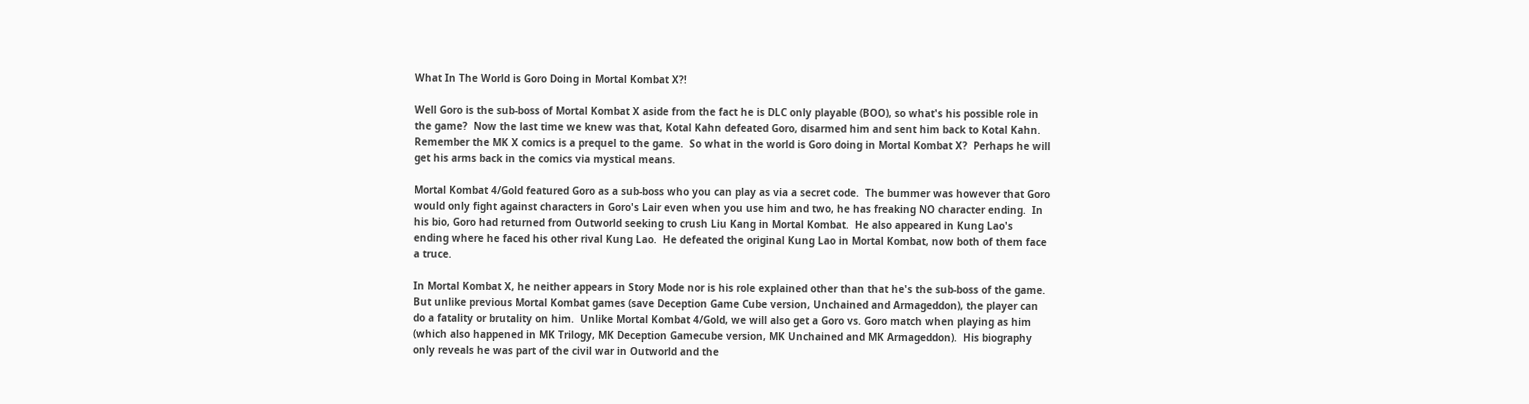What In The World is Goro Doing in Mortal Kombat X?!

Well Goro is the sub-boss of Mortal Kombat X aside from the fact he is DLC only playable (BOO), so what's his possible role in the game?  Now the last time we knew was that, Kotal Kahn defeated Goro, disarmed him and sent him back to Kotal Kahn.  Remember the MK X comics is a prequel to the game.  So what in the world is Goro doing in Mortal Kombat X?  Perhaps he will get his arms back in the comics via mystical means.

Mortal Kombat 4/Gold featured Goro as a sub-boss who you can play as via a secret code.  The bummer was however that Goro would only fight against characters in Goro's Lair even when you use him and two, he has freaking NO character ending.  In his bio, Goro had returned from Outworld seeking to crush Liu Kang in Mortal Kombat.  He also appeared in Kung Lao's ending where he faced his other rival Kung Lao.  He defeated the original Kung Lao in Mortal Kombat, now both of them face a truce.

In Mortal Kombat X, he neither appears in Story Mode nor is his role explained other than that he's the sub-boss of the game.  But unlike previous Mortal Kombat games (save Deception Game Cube version, Unchained and Armageddon), the player can do a fatality or brutality on him.  Unlike Mortal Kombat 4/Gold, we will also get a Goro vs. Goro match when playing as him (which also happened in MK Trilogy, MK Deception Gamecube version, MK Unchained and MK Armageddon).  His biography only reveals he was part of the civil war in Outworld and the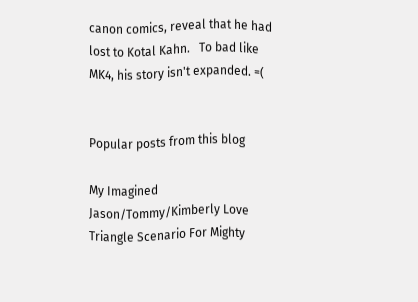canon comics, reveal that he had lost to Kotal Kahn.   To bad like MK4, his story isn't expanded. =(


Popular posts from this blog

My Imagined Jason/Tommy/Kimberly Love Triangle Scenario For Mighty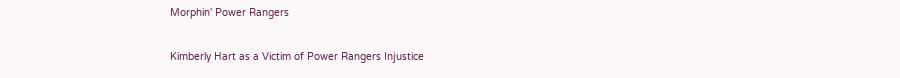Morphin' Power Rangers

Kimberly Hart as a Victim of Power Rangers Injustice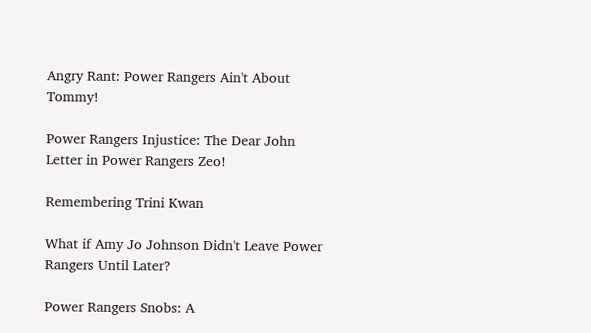Angry Rant: Power Rangers Ain't About Tommy!

Power Rangers Injustice: The Dear John Letter in Power Rangers Zeo!

Remembering Trini Kwan

What if Amy Jo Johnson Didn't Leave Power Rangers Until Later?

Power Rangers Snobs: A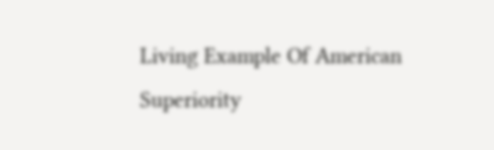Living Example Of American Superiority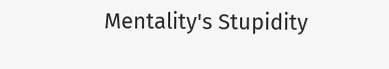Mentality's Stupidity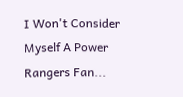I Won't Consider Myself A Power Rangers Fan...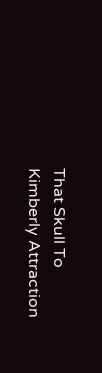That Skull To Kimberly Attraction